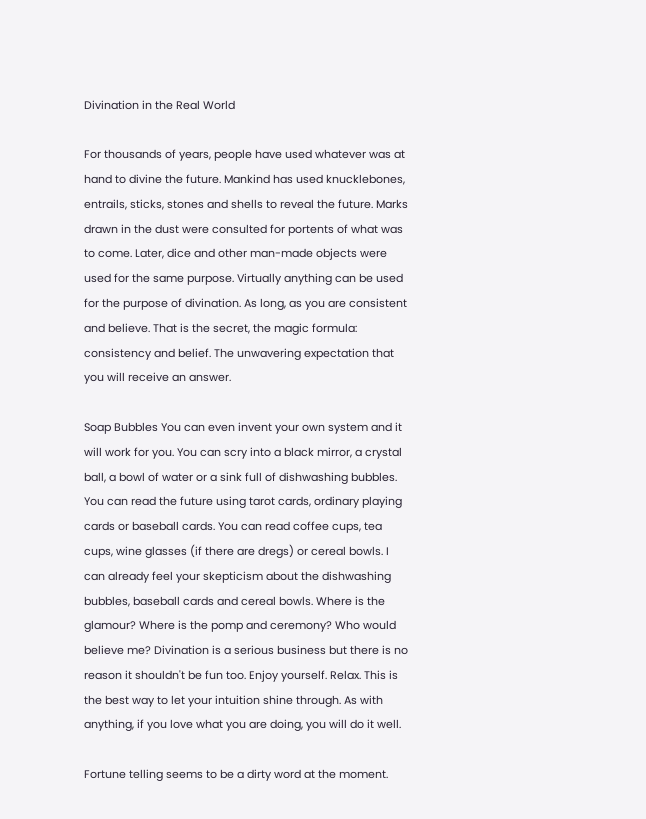Divination in the Real World

For thousands of years, people have used whatever was at hand to divine the future. Mankind has used knucklebones, entrails, sticks, stones and shells to reveal the future. Marks drawn in the dust were consulted for portents of what was to come. Later, dice and other man-made objects were used for the same purpose. Virtually anything can be used for the purpose of divination. As long, as you are consistent and believe. That is the secret, the magic formula: consistency and belief. The unwavering expectation that you will receive an answer.

Soap Bubbles You can even invent your own system and it will work for you. You can scry into a black mirror, a crystal ball, a bowl of water or a sink full of dishwashing bubbles. You can read the future using tarot cards, ordinary playing cards or baseball cards. You can read coffee cups, tea cups, wine glasses (if there are dregs) or cereal bowls. I can already feel your skepticism about the dishwashing bubbles, baseball cards and cereal bowls. Where is the glamour? Where is the pomp and ceremony? Who would believe me? Divination is a serious business but there is no reason it shouldn't be fun too. Enjoy yourself. Relax. This is the best way to let your intuition shine through. As with anything, if you love what you are doing, you will do it well.

Fortune telling seems to be a dirty word at the moment.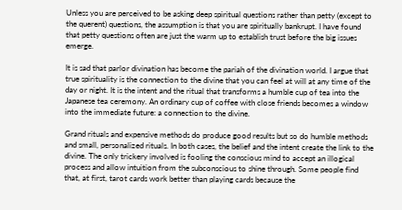Unless you are perceived to be asking deep spiritual questions rather than petty (except to the querent) questions, the assumption is that you are spiritually bankrupt. I have found that petty questions often are just the warm up to establish trust before the big issues emerge.

It is sad that parlor divination has become the pariah of the divination world. I argue that true spirituality is the connection to the divine that you can feel at will at any time of the day or night. It is the intent and the ritual that transforms a humble cup of tea into the Japanese tea ceremony. An ordinary cup of coffee with close friends becomes a window into the immediate future: a connection to the divine.

Grand rituals and expensive methods do produce good results but so do humble methods and small, personalized rituals. In both cases, the belief and the intent create the link to the divine. The only trickery involved is fooling the conscious mind to accept an illogical process and allow intuition from the subconscious to shine through. Some people find that, at first, tarot cards work better than playing cards because the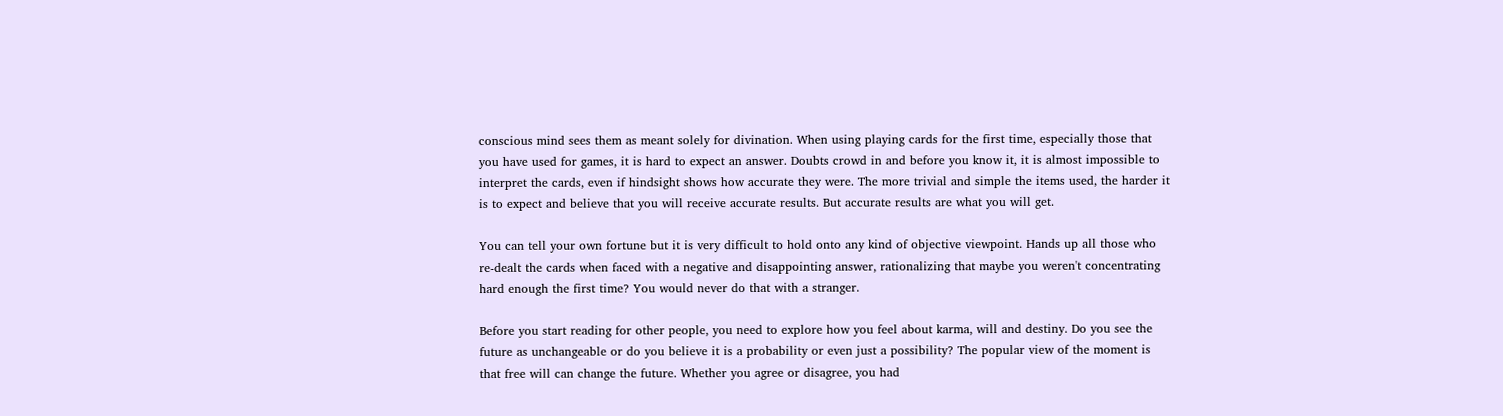conscious mind sees them as meant solely for divination. When using playing cards for the first time, especially those that you have used for games, it is hard to expect an answer. Doubts crowd in and before you know it, it is almost impossible to interpret the cards, even if hindsight shows how accurate they were. The more trivial and simple the items used, the harder it is to expect and believe that you will receive accurate results. But accurate results are what you will get.

You can tell your own fortune but it is very difficult to hold onto any kind of objective viewpoint. Hands up all those who re-dealt the cards when faced with a negative and disappointing answer, rationalizing that maybe you weren't concentrating hard enough the first time? You would never do that with a stranger.

Before you start reading for other people, you need to explore how you feel about karma, will and destiny. Do you see the future as unchangeable or do you believe it is a probability or even just a possibility? The popular view of the moment is that free will can change the future. Whether you agree or disagree, you had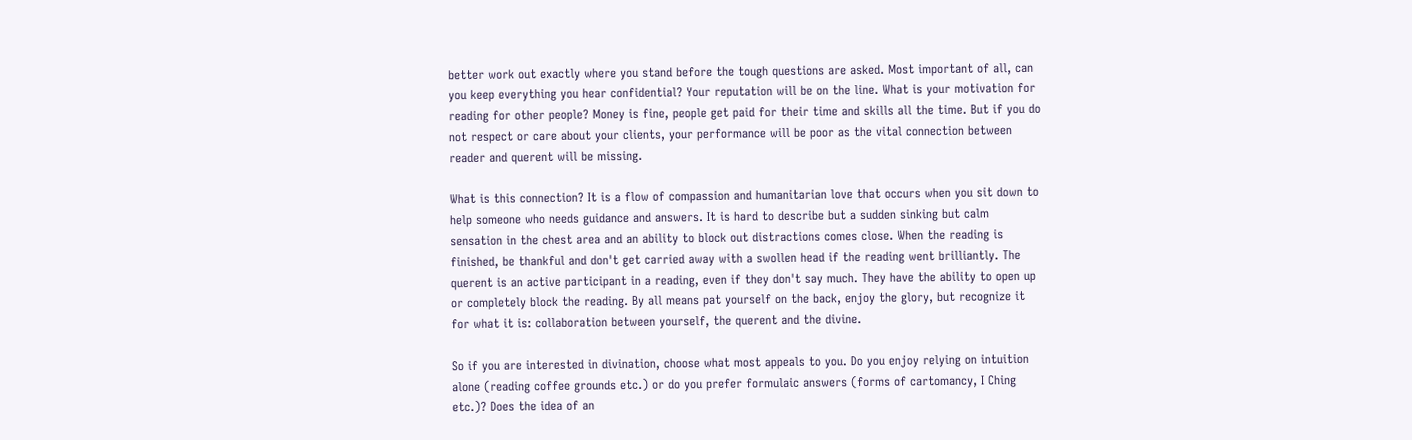better work out exactly where you stand before the tough questions are asked. Most important of all, can you keep everything you hear confidential? Your reputation will be on the line. What is your motivation for reading for other people? Money is fine, people get paid for their time and skills all the time. But if you do not respect or care about your clients, your performance will be poor as the vital connection between reader and querent will be missing.

What is this connection? It is a flow of compassion and humanitarian love that occurs when you sit down to help someone who needs guidance and answers. It is hard to describe but a sudden sinking but calm sensation in the chest area and an ability to block out distractions comes close. When the reading is finished, be thankful and don't get carried away with a swollen head if the reading went brilliantly. The querent is an active participant in a reading, even if they don't say much. They have the ability to open up or completely block the reading. By all means pat yourself on the back, enjoy the glory, but recognize it for what it is: collaboration between yourself, the querent and the divine.

So if you are interested in divination, choose what most appeals to you. Do you enjoy relying on intuition alone (reading coffee grounds etc.) or do you prefer formulaic answers (forms of cartomancy, I Ching etc.)? Does the idea of an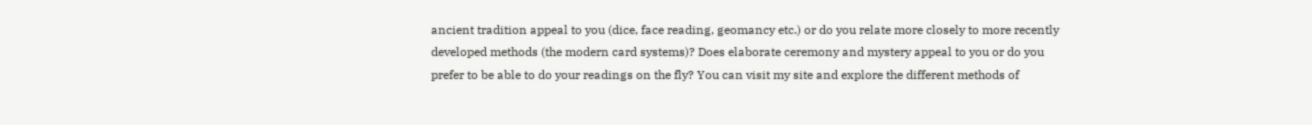ancient tradition appeal to you (dice, face reading, geomancy etc.) or do you relate more closely to more recently developed methods (the modern card systems)? Does elaborate ceremony and mystery appeal to you or do you prefer to be able to do your readings on the fly? You can visit my site and explore the different methods of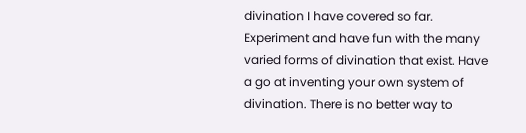divination I have covered so far. Experiment and have fun with the many varied forms of divination that exist. Have a go at inventing your own system of divination. There is no better way to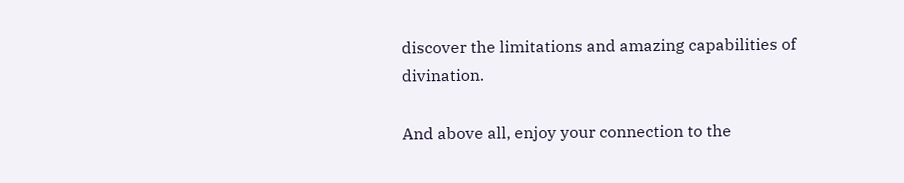discover the limitations and amazing capabilities of divination.

And above all, enjoy your connection to the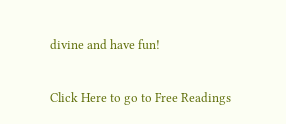divine and have fun!

Click Here to go to Free Readings